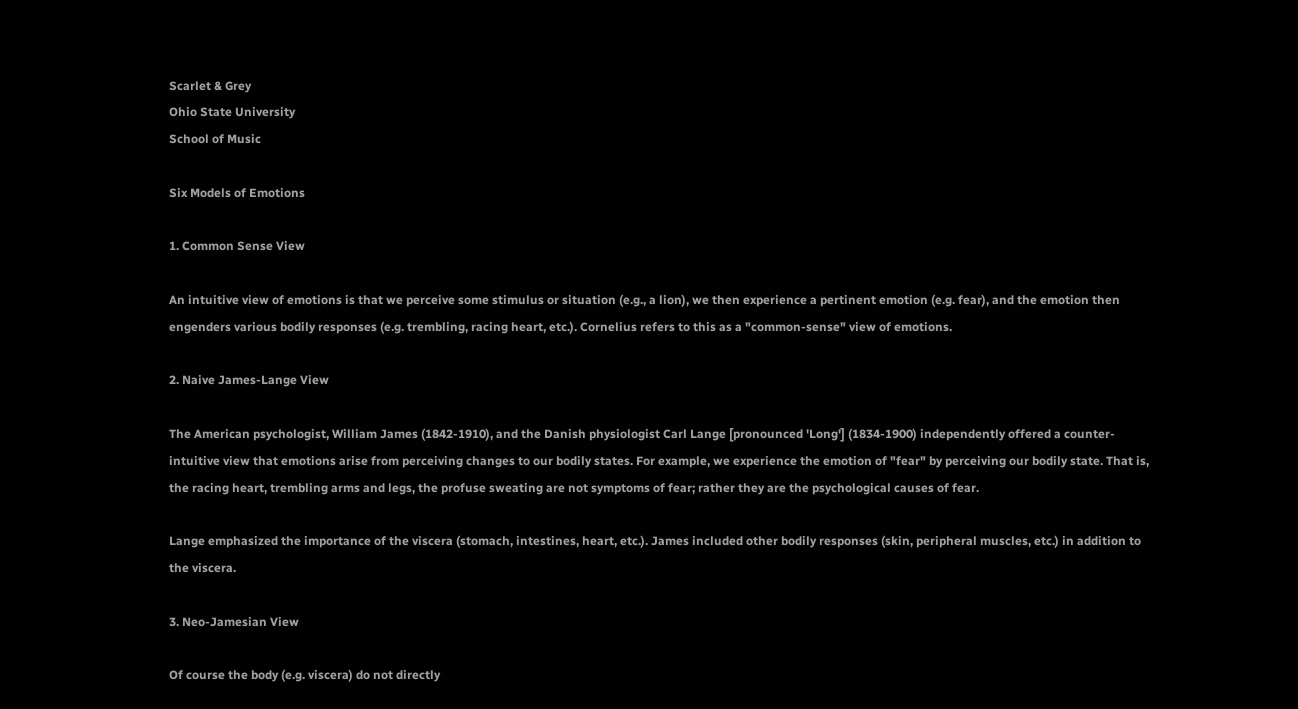Scarlet & Grey
Ohio State University
School of Music

Six Models of Emotions

1. Common Sense View

An intuitive view of emotions is that we perceive some stimulus or situation (e.g., a lion), we then experience a pertinent emotion (e.g. fear), and the emotion then engenders various bodily responses (e.g. trembling, racing heart, etc.). Cornelius refers to this as a "common-sense" view of emotions.

2. Naive James-Lange View

The American psychologist, William James (1842-1910), and the Danish physiologist Carl Lange [pronounced 'Long'] (1834-1900) independently offered a counter-intuitive view that emotions arise from perceiving changes to our bodily states. For example, we experience the emotion of "fear" by perceiving our bodily state. That is, the racing heart, trembling arms and legs, the profuse sweating are not symptoms of fear; rather they are the psychological causes of fear.

Lange emphasized the importance of the viscera (stomach, intestines, heart, etc.). James included other bodily responses (skin, peripheral muscles, etc.) in addition to the viscera.

3. Neo-Jamesian View

Of course the body (e.g. viscera) do not directly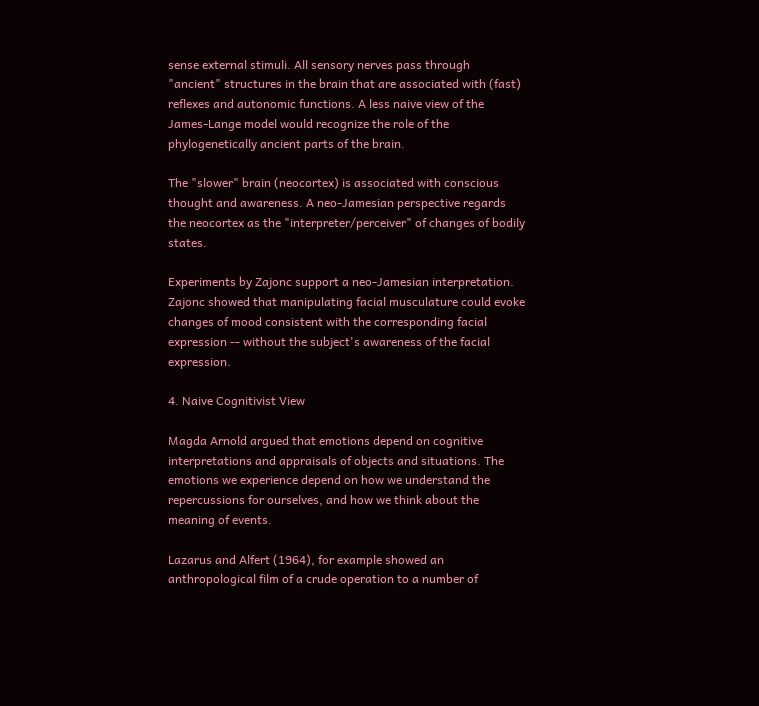sense external stimuli. All sensory nerves pass through "ancient" structures in the brain that are associated with (fast) reflexes and autonomic functions. A less naive view of the James-Lange model would recognize the role of the phylogenetically ancient parts of the brain.

The "slower" brain (neocortex) is associated with conscious thought and awareness. A neo-Jamesian perspective regards the neocortex as the "interpreter/perceiver" of changes of bodily states.

Experiments by Zajonc support a neo-Jamesian interpretation. Zajonc showed that manipulating facial musculature could evoke changes of mood consistent with the corresponding facial expression -- without the subject's awareness of the facial expression.

4. Naive Cognitivist View

Magda Arnold argued that emotions depend on cognitive interpretations and appraisals of objects and situations. The emotions we experience depend on how we understand the repercussions for ourselves, and how we think about the meaning of events.

Lazarus and Alfert (1964), for example showed an anthropological film of a crude operation to a number of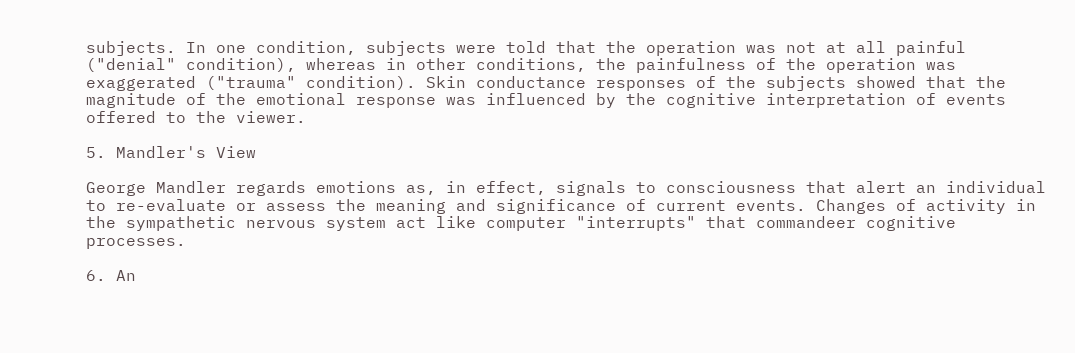subjects. In one condition, subjects were told that the operation was not at all painful ("denial" condition), whereas in other conditions, the painfulness of the operation was exaggerated ("trauma" condition). Skin conductance responses of the subjects showed that the magnitude of the emotional response was influenced by the cognitive interpretation of events offered to the viewer.

5. Mandler's View

George Mandler regards emotions as, in effect, signals to consciousness that alert an individual to re-evaluate or assess the meaning and significance of current events. Changes of activity in the sympathetic nervous system act like computer "interrupts" that commandeer cognitive processes.

6. An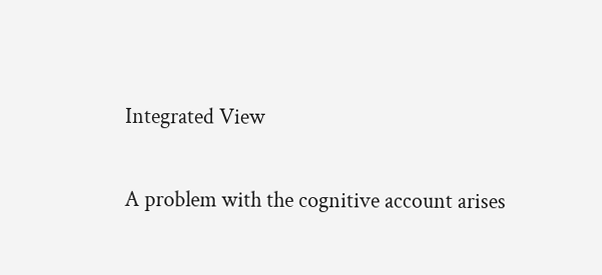Integrated View

A problem with the cognitive account arises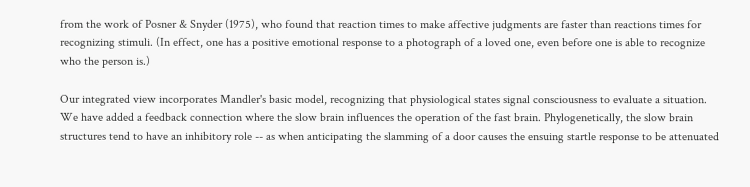from the work of Posner & Snyder (1975), who found that reaction times to make affective judgments are faster than reactions times for recognizing stimuli. (In effect, one has a positive emotional response to a photograph of a loved one, even before one is able to recognize who the person is.)

Our integrated view incorporates Mandler's basic model, recognizing that physiological states signal consciousness to evaluate a situation. We have added a feedback connection where the slow brain influences the operation of the fast brain. Phylogenetically, the slow brain structures tend to have an inhibitory role -- as when anticipating the slamming of a door causes the ensuing startle response to be attenuated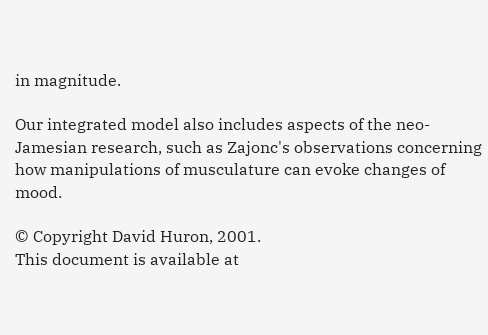in magnitude.

Our integrated model also includes aspects of the neo-Jamesian research, such as Zajonc's observations concerning how manipulations of musculature can evoke changes of mood.

© Copyright David Huron, 2001.
This document is available at